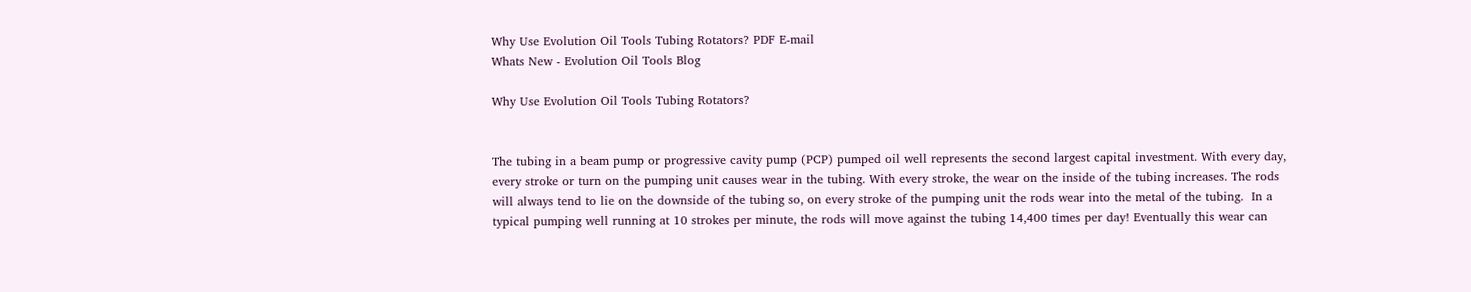Why Use Evolution Oil Tools Tubing Rotators? PDF E-mail
Whats New - Evolution Oil Tools Blog

Why Use Evolution Oil Tools Tubing Rotators?


The tubing in a beam pump or progressive cavity pump (PCP) pumped oil well represents the second largest capital investment. With every day, every stroke or turn on the pumping unit causes wear in the tubing. With every stroke, the wear on the inside of the tubing increases. The rods will always tend to lie on the downside of the tubing so, on every stroke of the pumping unit the rods wear into the metal of the tubing.  In a typical pumping well running at 10 strokes per minute, the rods will move against the tubing 14,400 times per day! Eventually this wear can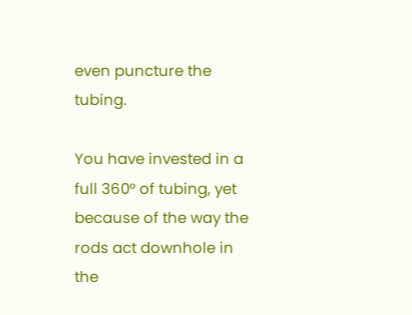even puncture the tubing.

You have invested in a full 360° of tubing, yet because of the way the rods act downhole in the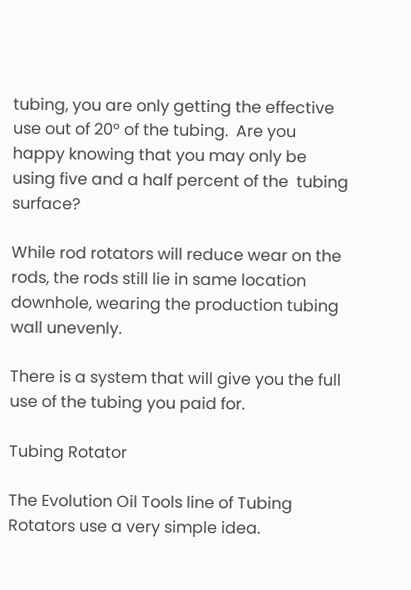tubing, you are only getting the effective use out of 20° of the tubing.  Are you happy knowing that you may only be using five and a half percent of the  tubing surface?

While rod rotators will reduce wear on the rods, the rods still lie in same location downhole, wearing the production tubing wall unevenly.

There is a system that will give you the full use of the tubing you paid for.

Tubing Rotator

The Evolution Oil Tools line of Tubing Rotators use a very simple idea.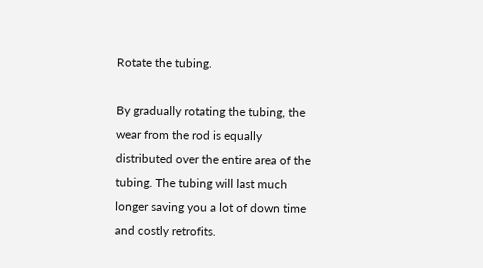Rotate the tubing.

By gradually rotating the tubing, the wear from the rod is equally distributed over the entire area of the tubing. The tubing will last much longer saving you a lot of down time and costly retrofits.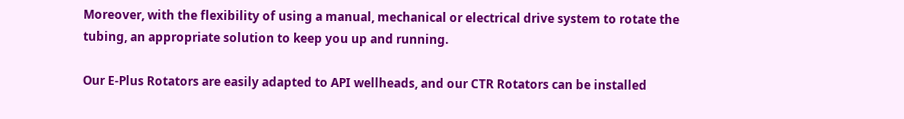Moreover, with the flexibility of using a manual, mechanical or electrical drive system to rotate the tubing, an appropriate solution to keep you up and running.

Our E-Plus Rotators are easily adapted to API wellheads, and our CTR Rotators can be installed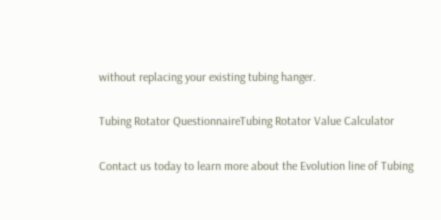without replacing your existing tubing hanger.

Tubing Rotator QuestionnaireTubing Rotator Value Calculator

Contact us today to learn more about the Evolution line of Tubing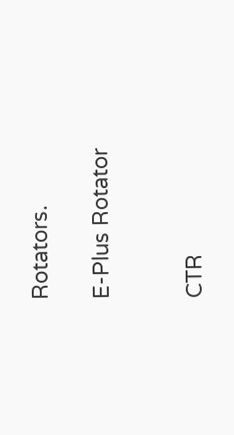Rotators.

E-Plus Rotator


CTR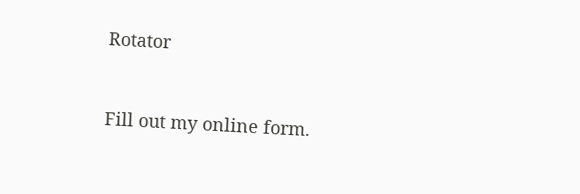Rotator



Fill out my online form.